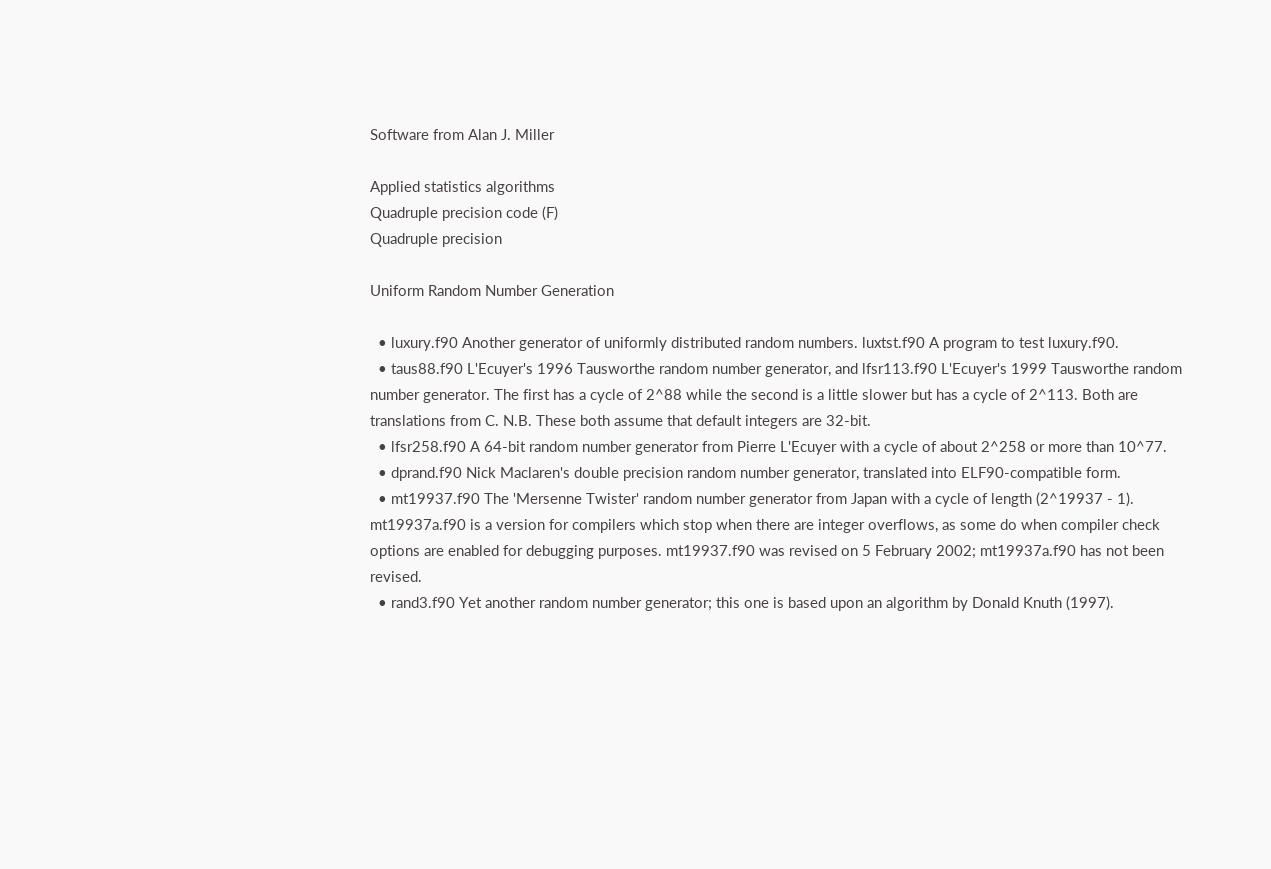Software from Alan J. Miller

Applied statistics algorithms
Quadruple precision code (F)
Quadruple precision

Uniform Random Number Generation

  • luxury.f90 Another generator of uniformly distributed random numbers. luxtst.f90 A program to test luxury.f90.
  • taus88.f90 L'Ecuyer's 1996 Tausworthe random number generator, and lfsr113.f90 L'Ecuyer's 1999 Tausworthe random number generator. The first has a cycle of 2^88 while the second is a little slower but has a cycle of 2^113. Both are translations from C. N.B. These both assume that default integers are 32-bit.
  • lfsr258.f90 A 64-bit random number generator from Pierre L'Ecuyer with a cycle of about 2^258 or more than 10^77.
  • dprand.f90 Nick Maclaren's double precision random number generator, translated into ELF90-compatible form.
  • mt19937.f90 The 'Mersenne Twister' random number generator from Japan with a cycle of length (2^19937 - 1). mt19937a.f90 is a version for compilers which stop when there are integer overflows, as some do when compiler check options are enabled for debugging purposes. mt19937.f90 was revised on 5 February 2002; mt19937a.f90 has not been revised.
  • rand3.f90 Yet another random number generator; this one is based upon an algorithm by Donald Knuth (1997).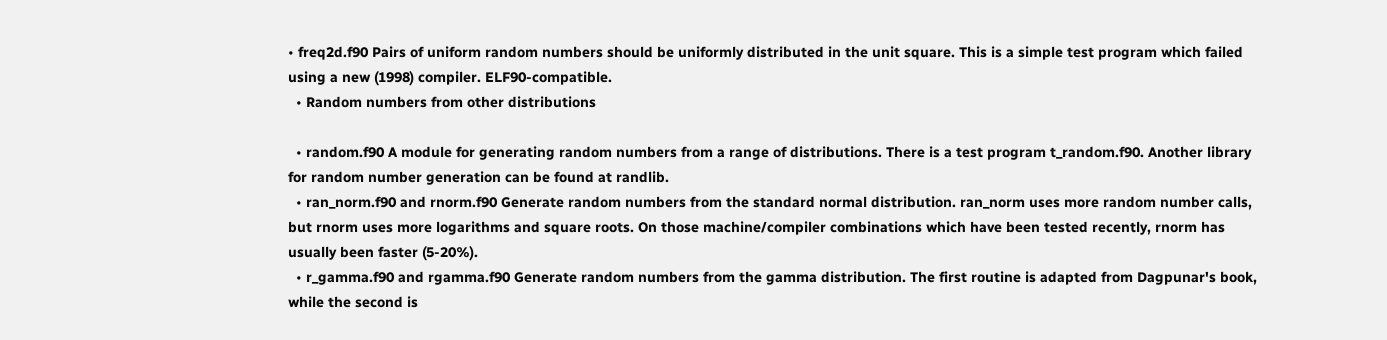• freq2d.f90 Pairs of uniform random numbers should be uniformly distributed in the unit square. This is a simple test program which failed using a new (1998) compiler. ELF90-compatible.
  • Random numbers from other distributions

  • random.f90 A module for generating random numbers from a range of distributions. There is a test program t_random.f90. Another library for random number generation can be found at randlib.
  • ran_norm.f90 and rnorm.f90 Generate random numbers from the standard normal distribution. ran_norm uses more random number calls, but rnorm uses more logarithms and square roots. On those machine/compiler combinations which have been tested recently, rnorm has usually been faster (5-20%).
  • r_gamma.f90 and rgamma.f90 Generate random numbers from the gamma distribution. The first routine is adapted from Dagpunar's book, while the second is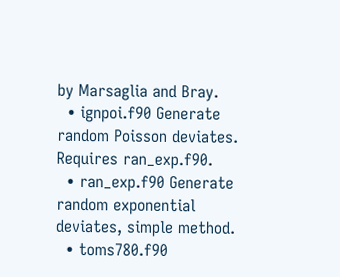by Marsaglia and Bray.
  • ignpoi.f90 Generate random Poisson deviates. Requires ran_exp.f90.
  • ran_exp.f90 Generate random exponential deviates, simple method.
  • toms780.f90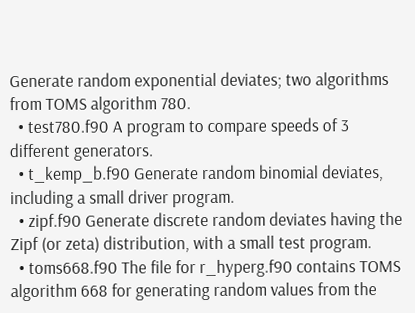Generate random exponential deviates; two algorithms from TOMS algorithm 780.
  • test780.f90 A program to compare speeds of 3 different generators.
  • t_kemp_b.f90 Generate random binomial deviates, including a small driver program.
  • zipf.f90 Generate discrete random deviates having the Zipf (or zeta) distribution, with a small test program.
  • toms668.f90 The file for r_hyperg.f90 contains TOMS algorithm 668 for generating random values from the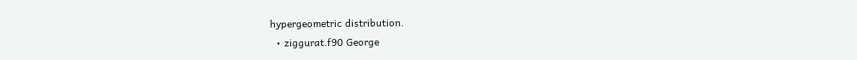hypergeometric distribution.
  • ziggurat.f90 George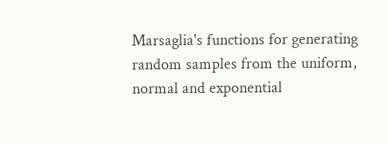Marsaglia's functions for generating random samples from the uniform, normal and exponential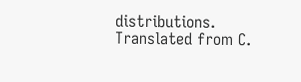distributions. Translated from C.